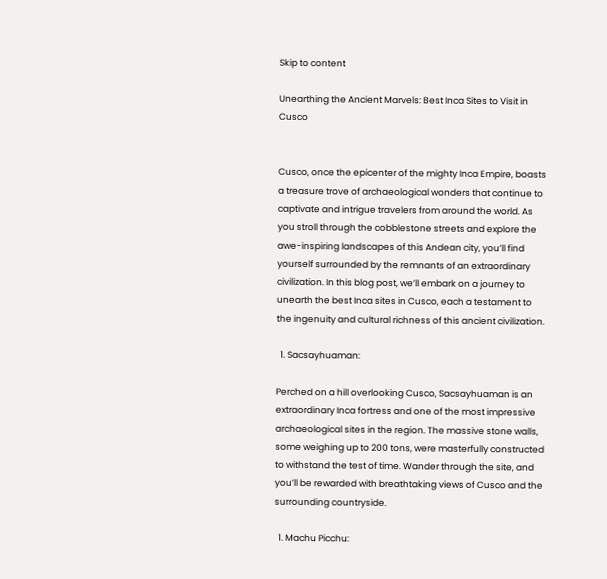Skip to content

Unearthing the Ancient Marvels: Best Inca Sites to Visit in Cusco


Cusco, once the epicenter of the mighty Inca Empire, boasts a treasure trove of archaeological wonders that continue to captivate and intrigue travelers from around the world. As you stroll through the cobblestone streets and explore the awe-inspiring landscapes of this Andean city, you’ll find yourself surrounded by the remnants of an extraordinary civilization. In this blog post, we’ll embark on a journey to unearth the best Inca sites in Cusco, each a testament to the ingenuity and cultural richness of this ancient civilization.

  1. Sacsayhuaman:

Perched on a hill overlooking Cusco, Sacsayhuaman is an extraordinary Inca fortress and one of the most impressive archaeological sites in the region. The massive stone walls, some weighing up to 200 tons, were masterfully constructed to withstand the test of time. Wander through the site, and you’ll be rewarded with breathtaking views of Cusco and the surrounding countryside.

  1. Machu Picchu: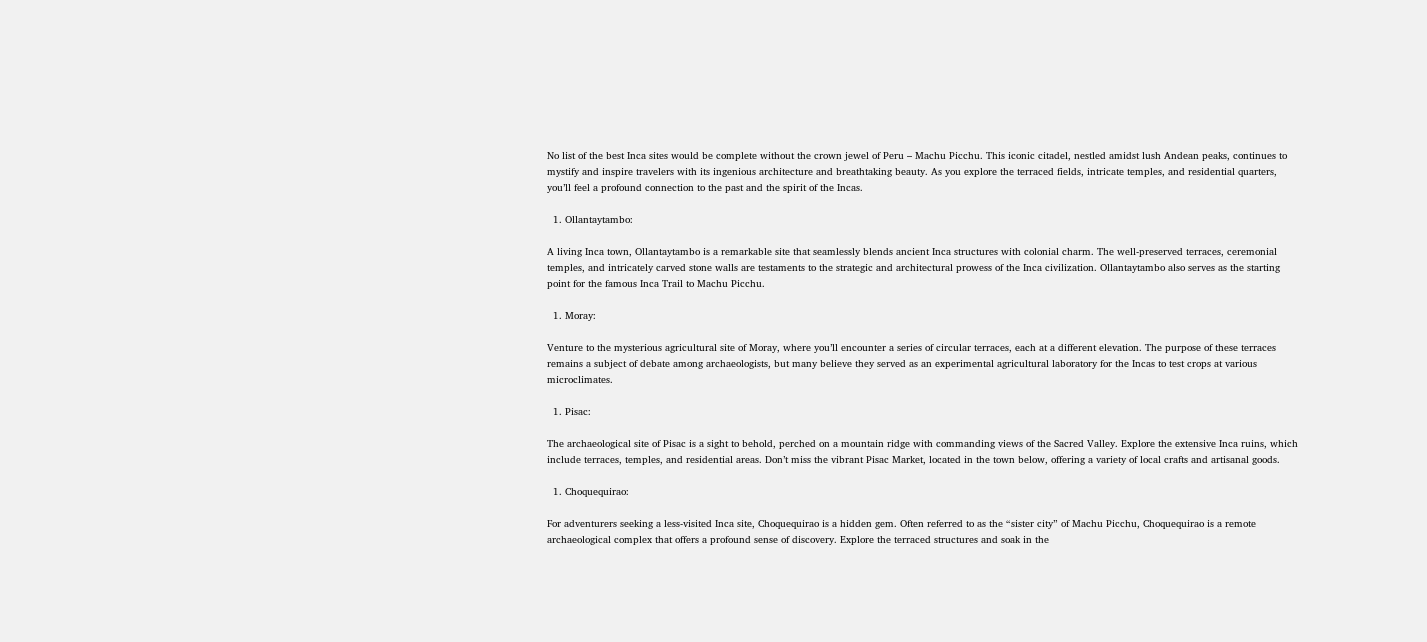No list of the best Inca sites would be complete without the crown jewel of Peru – Machu Picchu. This iconic citadel, nestled amidst lush Andean peaks, continues to mystify and inspire travelers with its ingenious architecture and breathtaking beauty. As you explore the terraced fields, intricate temples, and residential quarters, you’ll feel a profound connection to the past and the spirit of the Incas.

  1. Ollantaytambo:

A living Inca town, Ollantaytambo is a remarkable site that seamlessly blends ancient Inca structures with colonial charm. The well-preserved terraces, ceremonial temples, and intricately carved stone walls are testaments to the strategic and architectural prowess of the Inca civilization. Ollantaytambo also serves as the starting point for the famous Inca Trail to Machu Picchu.

  1. Moray:

Venture to the mysterious agricultural site of Moray, where you’ll encounter a series of circular terraces, each at a different elevation. The purpose of these terraces remains a subject of debate among archaeologists, but many believe they served as an experimental agricultural laboratory for the Incas to test crops at various microclimates.

  1. Pisac:

The archaeological site of Pisac is a sight to behold, perched on a mountain ridge with commanding views of the Sacred Valley. Explore the extensive Inca ruins, which include terraces, temples, and residential areas. Don’t miss the vibrant Pisac Market, located in the town below, offering a variety of local crafts and artisanal goods.

  1. Choquequirao:

For adventurers seeking a less-visited Inca site, Choquequirao is a hidden gem. Often referred to as the “sister city” of Machu Picchu, Choquequirao is a remote archaeological complex that offers a profound sense of discovery. Explore the terraced structures and soak in the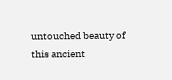untouched beauty of this ancient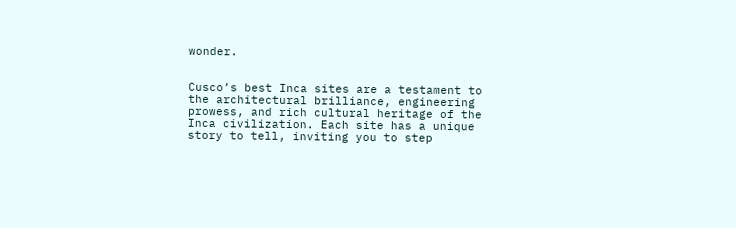wonder.


Cusco’s best Inca sites are a testament to the architectural brilliance, engineering prowess, and rich cultural heritage of the Inca civilization. Each site has a unique story to tell, inviting you to step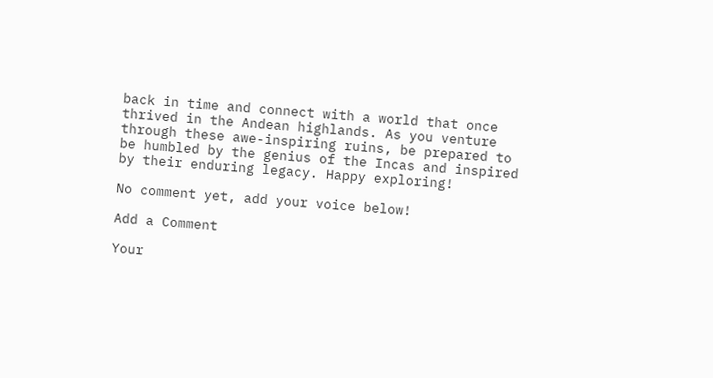back in time and connect with a world that once thrived in the Andean highlands. As you venture through these awe-inspiring ruins, be prepared to be humbled by the genius of the Incas and inspired by their enduring legacy. Happy exploring!

No comment yet, add your voice below!

Add a Comment

Your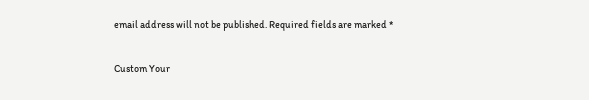email address will not be published. Required fields are marked *

Custom Your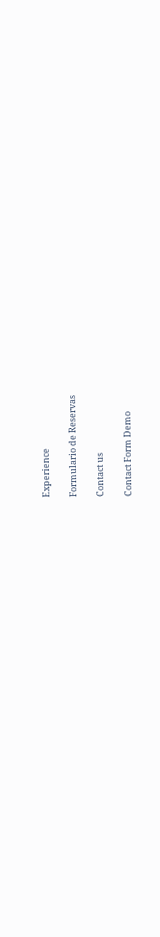Experience

Formulario de Reservas

Contact us

Contact Form Demo